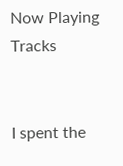Now Playing Tracks


I spent the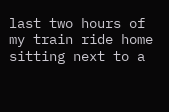last two hours of my train ride home sitting next to a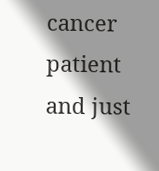cancer patient and just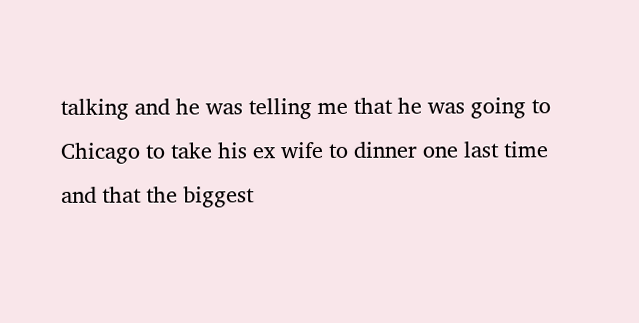talking and he was telling me that he was going to Chicago to take his ex wife to dinner one last time and that the biggest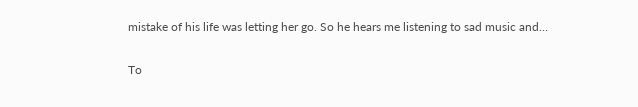mistake of his life was letting her go. So he hears me listening to sad music and…

To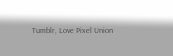Tumblr, Love Pixel Union